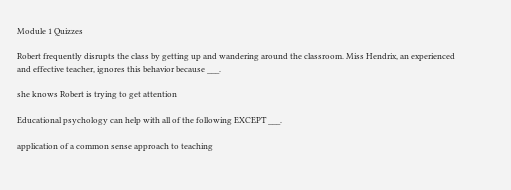Module 1 Quizzes

Robert frequently disrupts the class by getting up and wandering around the classroom. Miss Hendrix, an experienced and effective teacher, ignores this behavior because ___.

she knows Robert is trying to get attention

Educational psychology can help with all of the following EXCEPT ___.

application of a common sense approach to teaching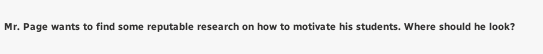Mr. Page wants to find some reputable research on how to motivate his students. Where should he look?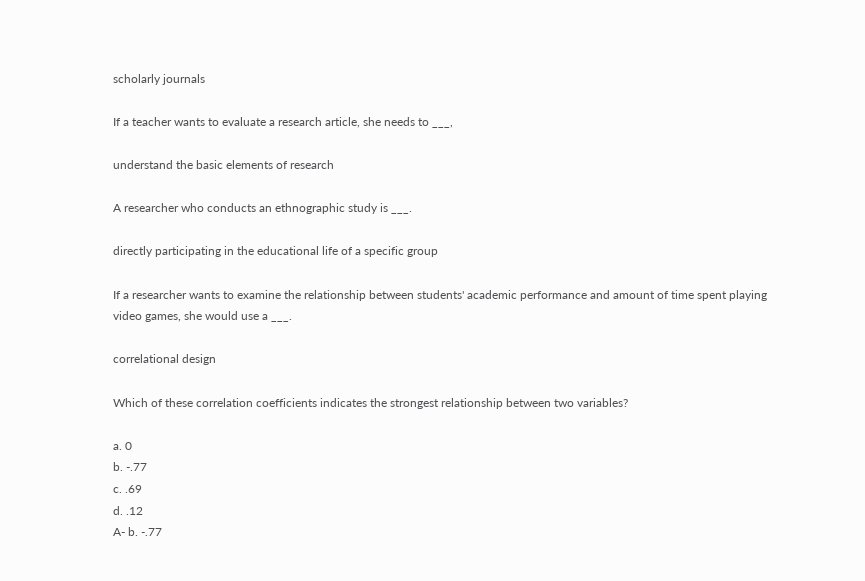scholarly journals

If a teacher wants to evaluate a research article, she needs to ___,

understand the basic elements of research

A researcher who conducts an ethnographic study is ___.

directly participating in the educational life of a specific group

If a researcher wants to examine the relationship between students' academic performance and amount of time spent playing video games, she would use a ___.

correlational design

Which of these correlation coefficients indicates the strongest relationship between two variables?

a. 0
b. -.77
c. .69
d. .12
A- b. -.77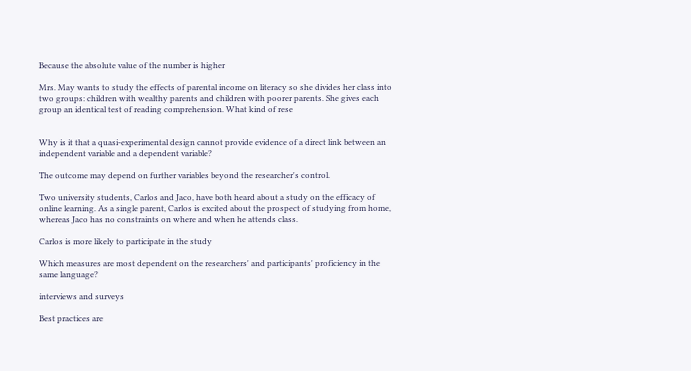Because the absolute value of the number is higher

Mrs. May wants to study the effects of parental income on literacy so she divides her class into two groups: children with wealthy parents and children with poorer parents. She gives each group an identical test of reading comprehension. What kind of rese


Why is it that a quasi-experimental design cannot provide evidence of a direct link between an independent variable and a dependent variable?

The outcome may depend on further variables beyond the researcher's control.

Two university students, Carlos and Jaco, have both heard about a study on the efficacy of online learning. As a single parent, Carlos is excited about the prospect of studying from home, whereas Jaco has no constraints on where and when he attends class.

Carlos is more likely to participate in the study

Which measures are most dependent on the researchers' and participants' proficiency in the same language?

interviews and surveys

Best practices are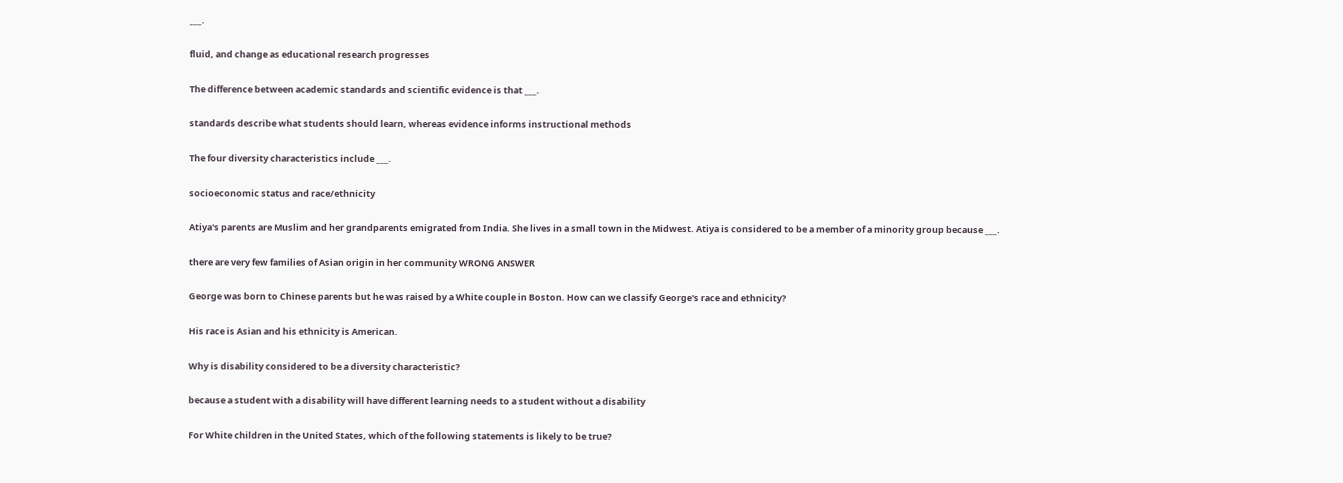___.

fluid, and change as educational research progresses

The difference between academic standards and scientific evidence is that ___.

standards describe what students should learn, whereas evidence informs instructional methods

The four diversity characteristics include ___.

socioeconomic status and race/ethnicity

Atiya's parents are Muslim and her grandparents emigrated from India. She lives in a small town in the Midwest. Atiya is considered to be a member of a minority group because ___.

there are very few families of Asian origin in her community WRONG ANSWER

George was born to Chinese parents but he was raised by a White couple in Boston. How can we classify George's race and ethnicity?

His race is Asian and his ethnicity is American.

Why is disability considered to be a diversity characteristic?

because a student with a disability will have different learning needs to a student without a disability

For White children in the United States, which of the following statements is likely to be true?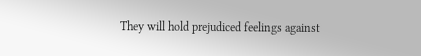They will hold prejudiced feelings against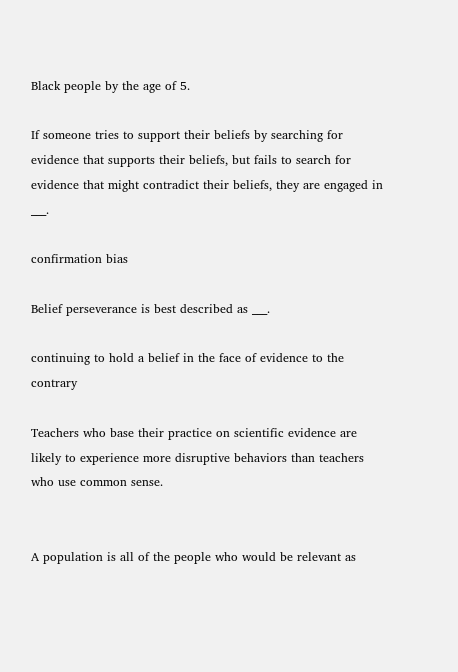Black people by the age of 5.

If someone tries to support their beliefs by searching for evidence that supports their beliefs, but fails to search for evidence that might contradict their beliefs, they are engaged in ___.

confirmation bias

Belief perseverance is best described as ___.

continuing to hold a belief in the face of evidence to the contrary

Teachers who base their practice on scientific evidence are likely to experience more disruptive behaviors than teachers who use common sense.


A population is all of the people who would be relevant as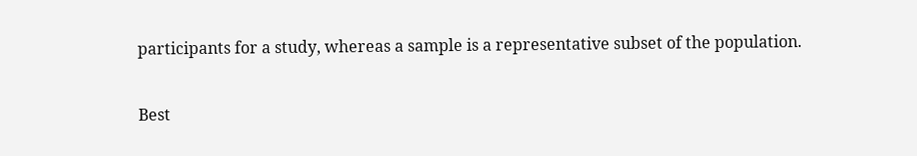participants for a study, whereas a sample is a representative subset of the population.


Best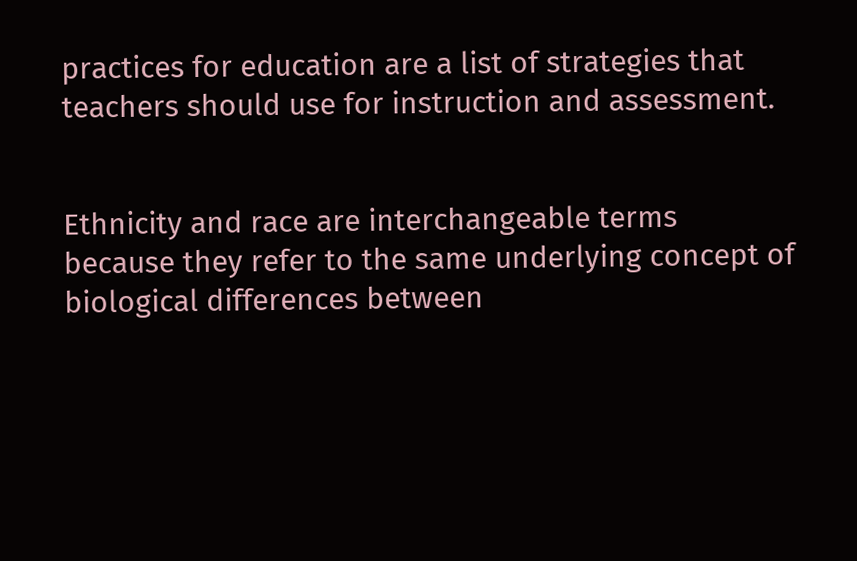practices for education are a list of strategies that teachers should use for instruction and assessment.


Ethnicity and race are interchangeable terms because they refer to the same underlying concept of biological differences between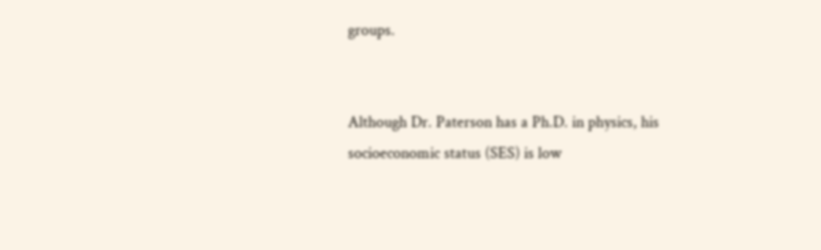groups.


Although Dr. Paterson has a Ph.D. in physics, his socioeconomic status (SES) is low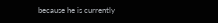because he is currently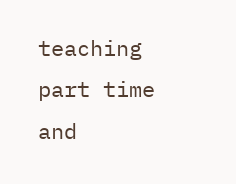teaching part time and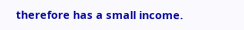therefore has a small income.